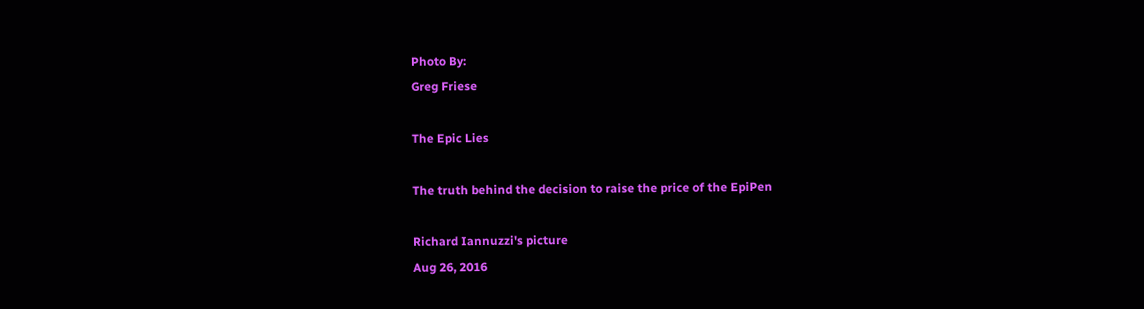Photo By:
Greg Friese

The Epic Lies

The truth behind the decision to raise the price of the EpiPen

Richard Iannuzzi's picture
Aug 26, 2016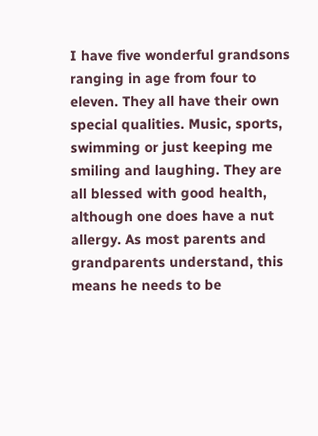I have five wonderful grandsons ranging in age from four to eleven. They all have their own special qualities. Music, sports, swimming or just keeping me smiling and laughing. They are all blessed with good health, although one does have a nut allergy. As most parents and grandparents understand, this means he needs to be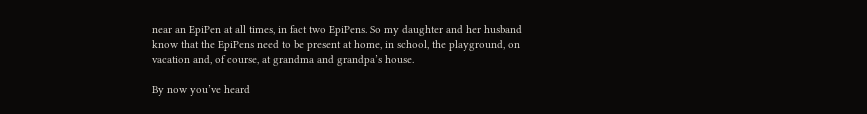near an EpiPen at all times, in fact two EpiPens. So my daughter and her husband know that the EpiPens need to be present at home, in school, the playground, on vacation and, of course, at grandma and grandpa’s house.

By now you’ve heard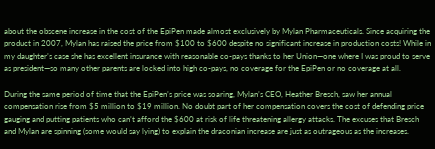about the obscene increase in the cost of the EpiPen made almost exclusively by Mylan Pharmaceuticals. Since acquiring the product in 2007, Mylan has raised the price from $100 to $600 despite no significant increase in production costs! While in my daughter’s case she has excellent insurance with reasonable co-pays thanks to her Union—one where I was proud to serve as president—so many other parents are locked into high co-pays, no coverage for the EpiPen or no coverage at all.

During the same period of time that the EpiPen’s price was soaring, Mylan’s CEO, Heather Bresch, saw her annual compensation rise from $5 million to $19 million. No doubt part of her compensation covers the cost of defending price gauging and putting patients who can’t afford the $600 at risk of life threatening allergy attacks. The excuses that Bresch and Mylan are spinning (some would say lying) to explain the draconian increase are just as outrageous as the increases.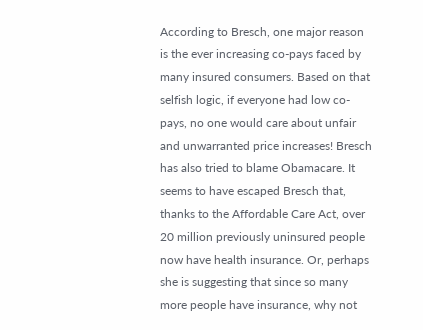According to Bresch, one major reason is the ever increasing co-pays faced by many insured consumers. Based on that selfish logic, if everyone had low co-pays, no one would care about unfair and unwarranted price increases! Bresch has also tried to blame Obamacare. It seems to have escaped Bresch that, thanks to the Affordable Care Act, over 20 million previously uninsured people now have health insurance. Or, perhaps she is suggesting that since so many more people have insurance, why not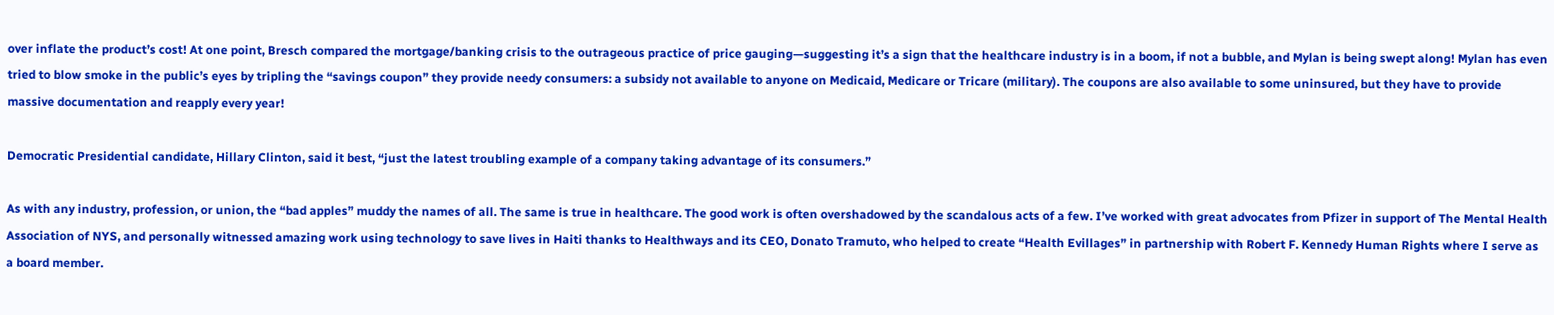over inflate the product’s cost! At one point, Bresch compared the mortgage/banking crisis to the outrageous practice of price gauging—suggesting it’s a sign that the healthcare industry is in a boom, if not a bubble, and Mylan is being swept along! Mylan has even tried to blow smoke in the public’s eyes by tripling the “savings coupon” they provide needy consumers: a subsidy not available to anyone on Medicaid, Medicare or Tricare (military). The coupons are also available to some uninsured, but they have to provide massive documentation and reapply every year!

Democratic Presidential candidate, Hillary Clinton, said it best, “just the latest troubling example of a company taking advantage of its consumers.”

As with any industry, profession, or union, the “bad apples” muddy the names of all. The same is true in healthcare. The good work is often overshadowed by the scandalous acts of a few. I’ve worked with great advocates from Pfizer in support of The Mental Health Association of NYS, and personally witnessed amazing work using technology to save lives in Haiti thanks to Healthways and its CEO, Donato Tramuto, who helped to create “Health Evillages” in partnership with Robert F. Kennedy Human Rights where I serve as a board member.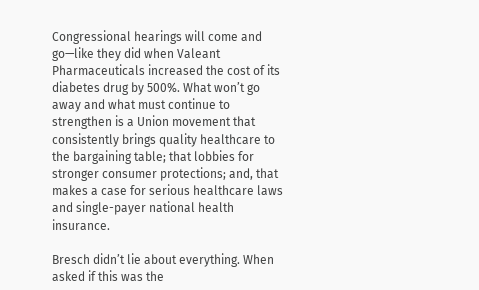Congressional hearings will come and go—like they did when Valeant Pharmaceuticals increased the cost of its diabetes drug by 500%. What won’t go away and what must continue to strengthen is a Union movement that consistently brings quality healthcare to the bargaining table; that lobbies for stronger consumer protections; and, that makes a case for serious healthcare laws and single-payer national health insurance.

Bresch didn’t lie about everything. When asked if this was the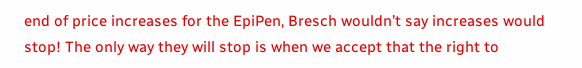end of price increases for the EpiPen, Bresch wouldn’t say increases would stop! The only way they will stop is when we accept that the right to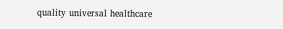quality universal healthcare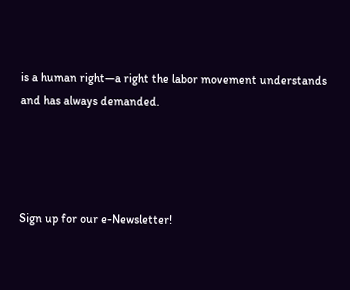is a human right—a right the labor movement understands and has always demanded.




Sign up for our e-Newsletter!